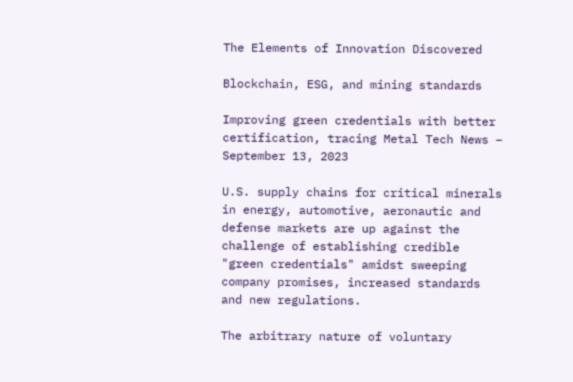The Elements of Innovation Discovered

Blockchain, ESG, and mining standards

Improving green credentials with better certification, tracing Metal Tech News – September 13, 2023

U.S. supply chains for critical minerals in energy, automotive, aeronautic and defense markets are up against the challenge of establishing credible "green credentials" amidst sweeping company promises, increased standards and new regulations.

The arbitrary nature of voluntary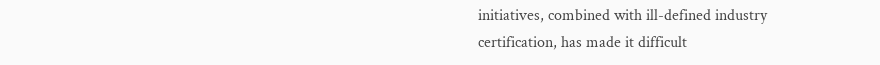initiatives, combined with ill-defined industry certification, has made it difficult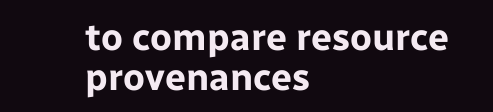to compare resource provenances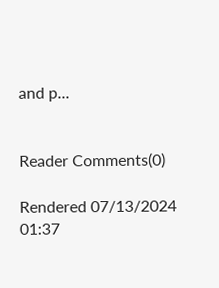and p...


Reader Comments(0)

Rendered 07/13/2024 01:37